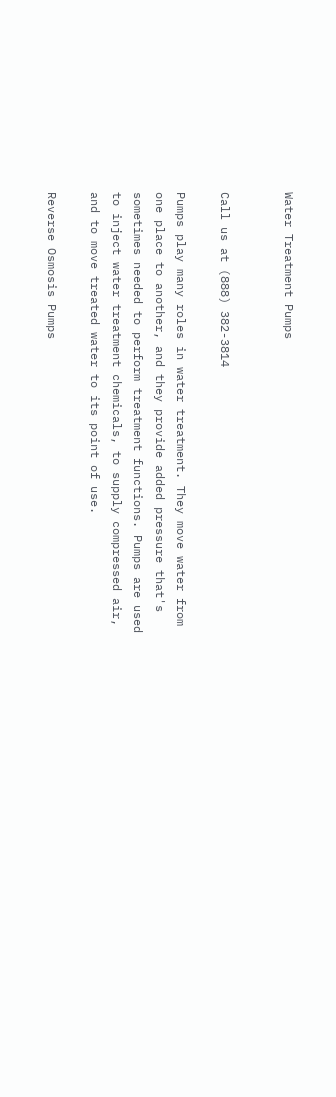Water Treatment Pumps


Call us at (888) 382-3814

Pumps play many roles in water treatment. They move water from one place to another, and they provide added pressure that's sometimes needed to perform treatment functions. Pumps are used to inject water treatment chemicals, to supply compressed air, and to move treated water to its point of use.

Reverse Osmosis Pumps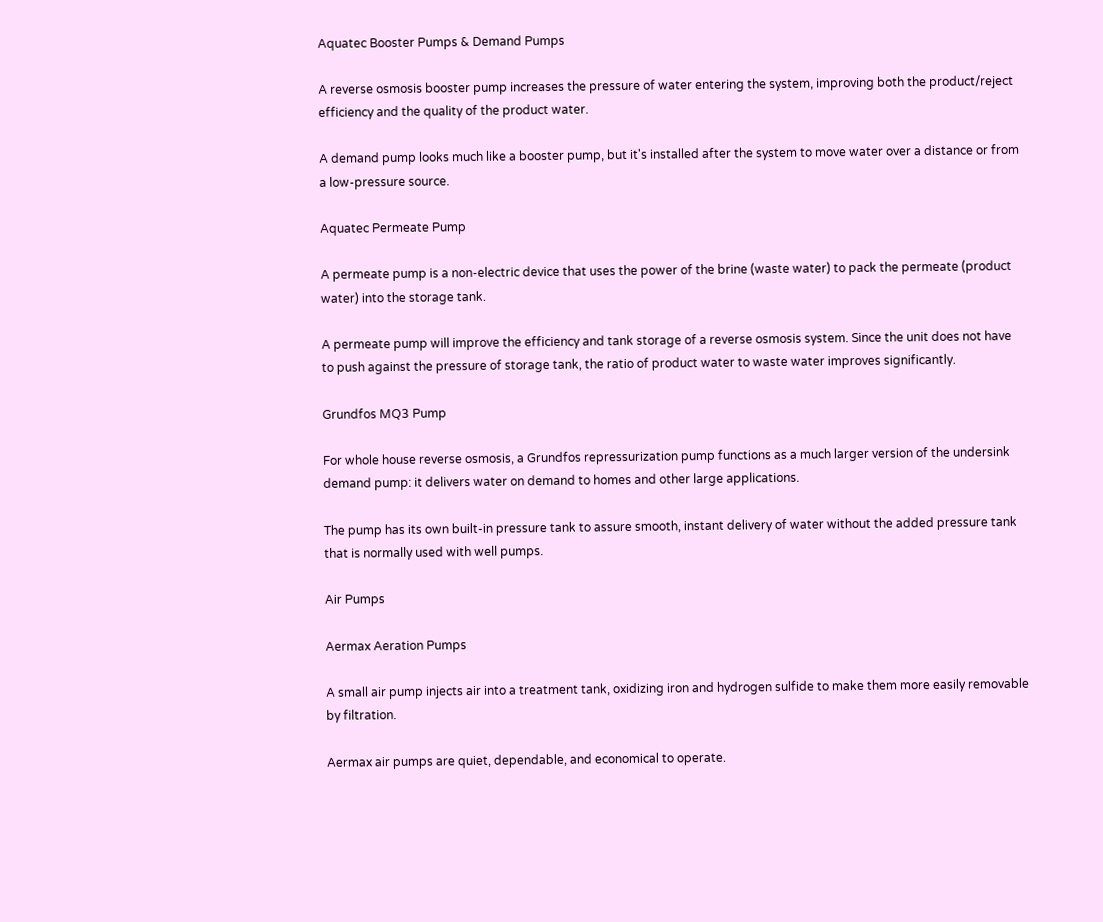Aquatec Booster Pumps & Demand Pumps

A reverse osmosis booster pump increases the pressure of water entering the system, improving both the product/reject efficiency and the quality of the product water.

A demand pump looks much like a booster pump, but it's installed after the system to move water over a distance or from a low-pressure source.

Aquatec Permeate Pump

A permeate pump is a non-electric device that uses the power of the brine (waste water) to pack the permeate (product water) into the storage tank.

A permeate pump will improve the efficiency and tank storage of a reverse osmosis system. Since the unit does not have to push against the pressure of storage tank, the ratio of product water to waste water improves significantly.

Grundfos MQ3 Pump

For whole house reverse osmosis, a Grundfos repressurization pump functions as a much larger version of the undersink demand pump: it delivers water on demand to homes and other large applications.

The pump has its own built-in pressure tank to assure smooth, instant delivery of water without the added pressure tank that is normally used with well pumps.

Air Pumps

Aermax Aeration Pumps

A small air pump injects air into a treatment tank, oxidizing iron and hydrogen sulfide to make them more easily removable by filtration.

Aermax air pumps are quiet, dependable, and economical to operate.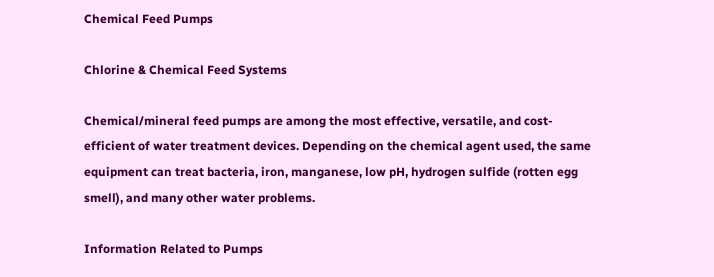Chemical Feed Pumps

Chlorine & Chemical Feed Systems

Chemical/mineral feed pumps are among the most effective, versatile, and cost-efficient of water treatment devices. Depending on the chemical agent used, the same equipment can treat bacteria, iron, manganese, low pH, hydrogen sulfide (rotten egg smell), and many other water problems.

Information Related to Pumps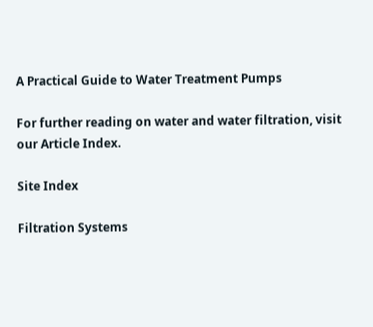A Practical Guide to Water Treatment Pumps

For further reading on water and water filtration, visit our Article Index.

Site Index

Filtration Systems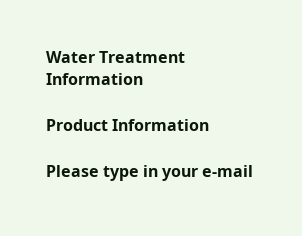Water Treatment Information

Product Information

Please type in your e-mail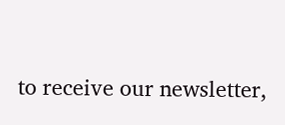to receive our newsletter,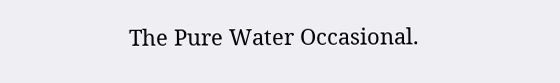The Pure Water Occasional.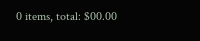0 items, total: $00.00